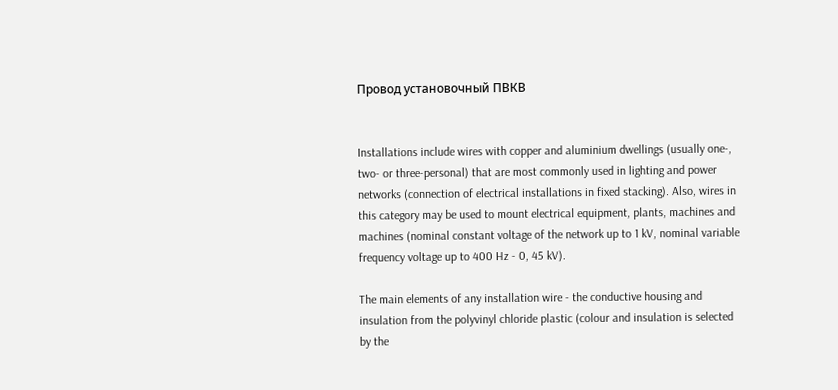Провод установочный ПВКВ


Installations include wires with copper and aluminium dwellings (usually one-, two- or three-personal) that are most commonly used in lighting and power networks (connection of electrical installations in fixed stacking). Also, wires in this category may be used to mount electrical equipment, plants, machines and machines (nominal constant voltage of the network up to 1 kV, nominal variable frequency voltage up to 400 Hz - 0, 45 kV).

The main elements of any installation wire - the conductive housing and insulation from the polyvinyl chloride plastic (colour and insulation is selected by the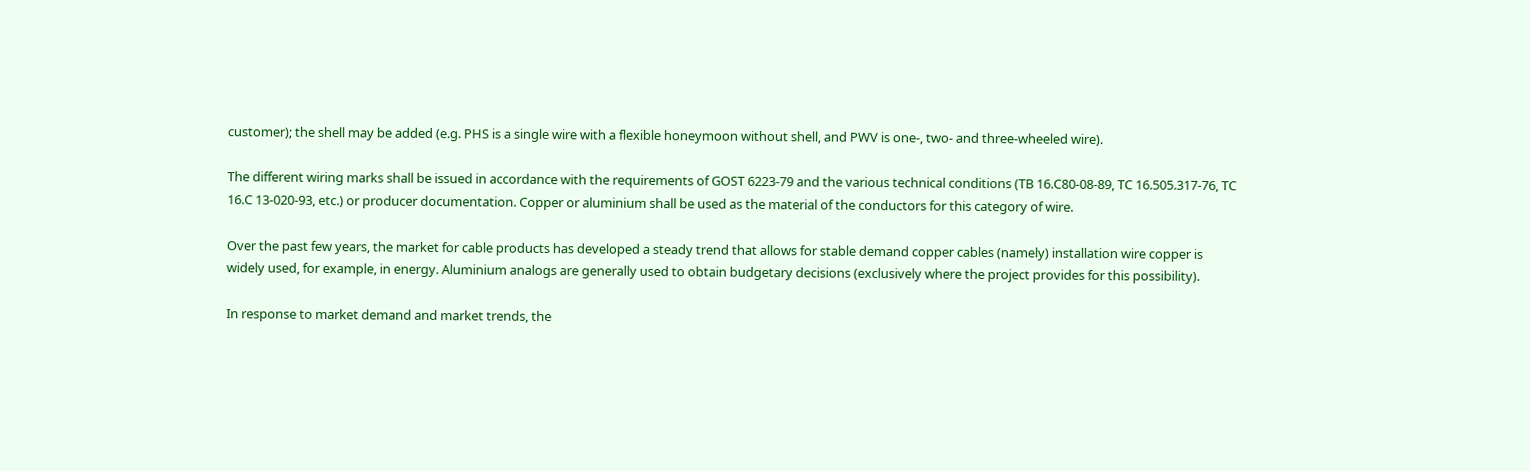customer); the shell may be added (e.g. PHS is a single wire with a flexible honeymoon without shell, and PWV is one-, two- and three-wheeled wire).

The different wiring marks shall be issued in accordance with the requirements of GOST 6223-79 and the various technical conditions (TB 16.C80-08-89, TC 16.505.317-76, TC 16.C 13-020-93, etc.) or producer documentation. Copper or aluminium shall be used as the material of the conductors for this category of wire.

Over the past few years, the market for cable products has developed a steady trend that allows for stable demand copper cables (namely) installation wire copper is widely used, for example, in energy. Aluminium analogs are generally used to obtain budgetary decisions (exclusively where the project provides for this possibility).

In response to market demand and market trends, the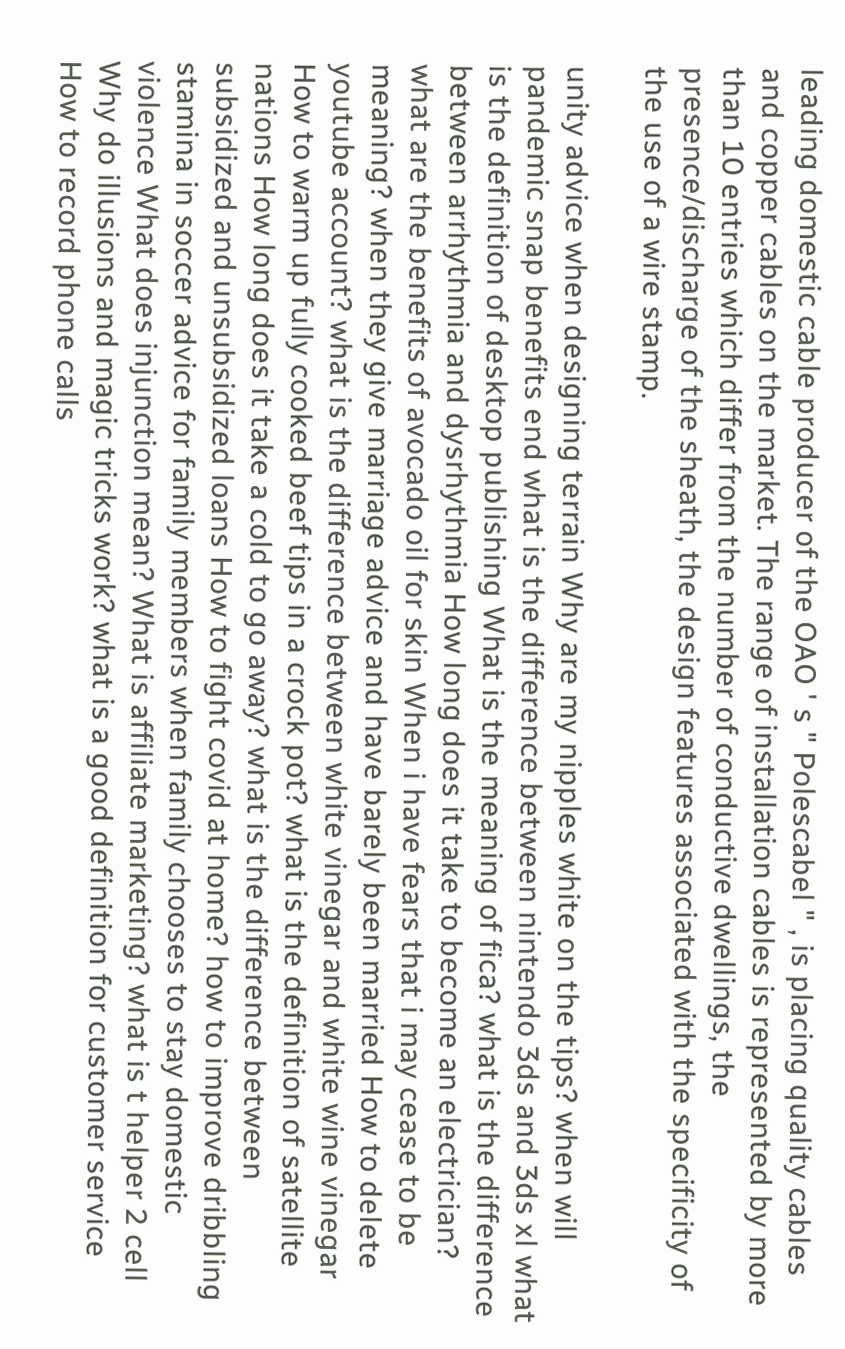leading domestic cable producer of the OAO ' s " Polescabel " , is placing quality cables and copper cables on the market. The range of installation cables is represented by more than 10 entries which differ from the number of conductive dwellings, the presence/discharge of the sheath, the design features associated with the specificity of the use of a wire stamp.

unity advice when designing terrain Why are my nipples white on the tips? when will pandemic snap benefits end what is the difference between nintendo 3ds and 3ds xl what is the definition of desktop publishing What is the meaning of fica? what is the difference between arrhythmia and dysrhythmia How long does it take to become an electrician? what are the benefits of avocado oil for skin When i have fears that i may cease to be meaning? when they give marriage advice and have barely been married How to delete youtube account? what is the difference between white vinegar and white wine vinegar How to warm up fully cooked beef tips in a crock pot? what is the definition of satellite nations How long does it take a cold to go away? what is the difference between subsidized and unsubsidized loans How to fight covid at home? how to improve dribbling stamina in soccer advice for family members when family chooses to stay domestic violence What does injunction mean? What is affiliate marketing? what is t helper 2 cell Why do illusions and magic tricks work? what is a good definition for customer service How to record phone calls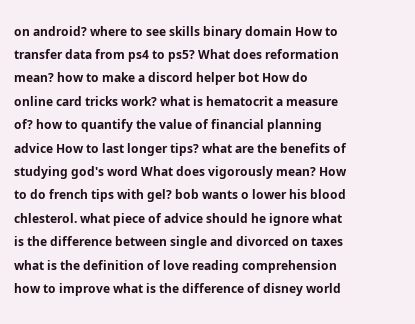on android? where to see skills binary domain How to transfer data from ps4 to ps5? What does reformation mean? how to make a discord helper bot How do online card tricks work? what is hematocrit a measure of? how to quantify the value of financial planning advice How to last longer tips? what are the benefits of studying god's word What does vigorously mean? How to do french tips with gel? bob wants o lower his blood chlesterol. what piece of advice should he ignore what is the difference between single and divorced on taxes what is the definition of love reading comprehension how to improve what is the difference of disney world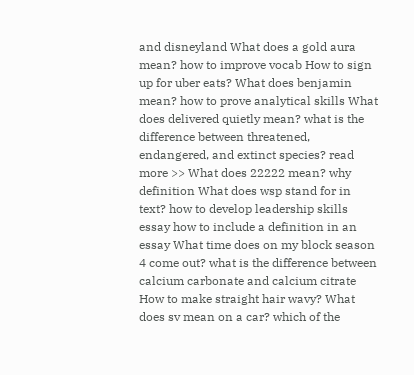and disneyland What does a gold aura mean? how to improve vocab How to sign up for uber eats? What does benjamin mean? how to prove analytical skills What does delivered quietly mean? what is the difference between threatened, endangered, and extinct species? read more >> What does 22222 mean? why definition What does wsp stand for in text? how to develop leadership skills essay how to include a definition in an essay What time does on my block season 4 come out? what is the difference between calcium carbonate and calcium citrate How to make straight hair wavy? What does sv mean on a car? which of the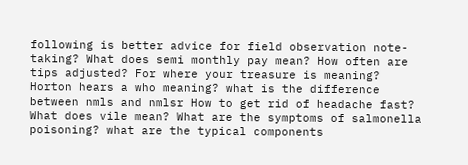following is better advice for field observation note-taking? What does semi monthly pay mean? How often are tips adjusted? For where your treasure is meaning? Horton hears a who meaning? what is the difference between nmls and nmlsr How to get rid of headache fast? What does vile mean? What are the symptoms of salmonella poisoning? what are the typical components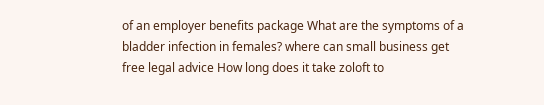of an employer benefits package What are the symptoms of a bladder infection in females? where can small business get free legal advice How long does it take zoloft to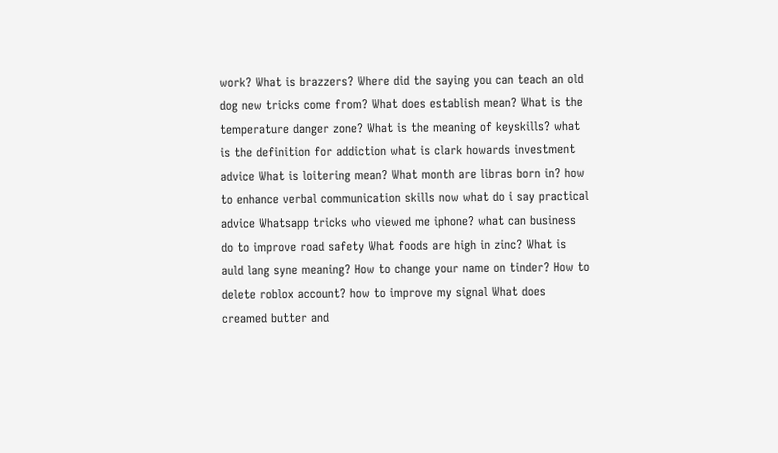work? What is brazzers? Where did the saying you can teach an old dog new tricks come from? What does establish mean? What is the temperature danger zone? What is the meaning of keyskills? what is the definition for addiction what is clark howards investment advice What is loitering mean? What month are libras born in? how to enhance verbal communication skills now what do i say practical advice Whatsapp tricks who viewed me iphone? what can business do to improve road safety What foods are high in zinc? What is auld lang syne meaning? How to change your name on tinder? How to delete roblox account? how to improve my signal What does creamed butter and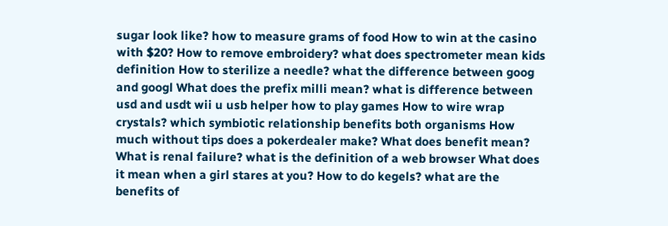sugar look like? how to measure grams of food How to win at the casino with $20? How to remove embroidery? what does spectrometer mean kids definition How to sterilize a needle? what the difference between goog and googl What does the prefix milli mean? what is difference between usd and usdt wii u usb helper how to play games How to wire wrap crystals? which symbiotic relationship benefits both organisms How much without tips does a pokerdealer make? What does benefit mean? What is renal failure? what is the definition of a web browser What does it mean when a girl stares at you? How to do kegels? what are the benefits of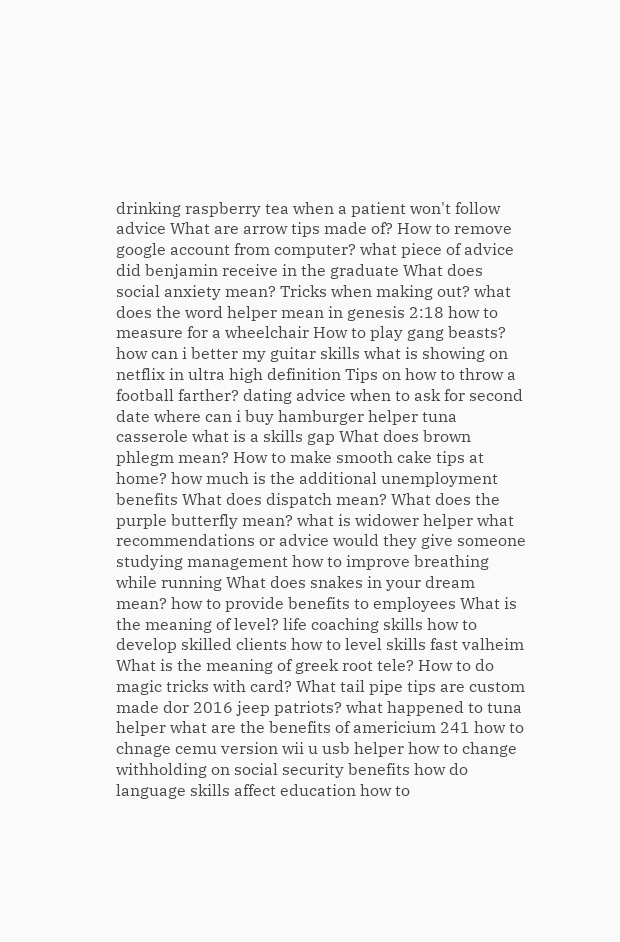drinking raspberry tea when a patient won't follow advice What are arrow tips made of? How to remove google account from computer? what piece of advice did benjamin receive in the graduate What does social anxiety mean? Tricks when making out? what does the word helper mean in genesis 2:18 how to measure for a wheelchair How to play gang beasts? how can i better my guitar skills what is showing on netflix in ultra high definition Tips on how to throw a football farther? dating advice when to ask for second date where can i buy hamburger helper tuna casserole what is a skills gap What does brown phlegm mean? How to make smooth cake tips at home? how much is the additional unemployment benefits What does dispatch mean? What does the purple butterfly mean? what is widower helper what recommendations or advice would they give someone studying management how to improve breathing while running What does snakes in your dream mean? how to provide benefits to employees What is the meaning of level? life coaching skills how to develop skilled clients how to level skills fast valheim What is the meaning of greek root tele? How to do magic tricks with card? What tail pipe tips are custom made dor 2016 jeep patriots? what happened to tuna helper what are the benefits of americium 241 how to chnage cemu version wii u usb helper how to change withholding on social security benefits how do language skills affect education how to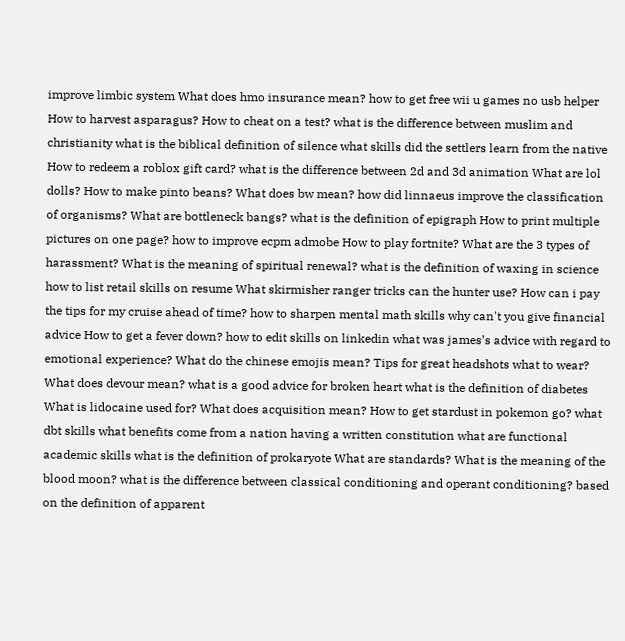improve limbic system What does hmo insurance mean? how to get free wii u games no usb helper How to harvest asparagus? How to cheat on a test? what is the difference between muslim and christianity what is the biblical definition of silence what skills did the settlers learn from the native How to redeem a roblox gift card? what is the difference between 2d and 3d animation What are lol dolls? How to make pinto beans? What does bw mean? how did linnaeus improve the classification of organisms? What are bottleneck bangs? what is the definition of epigraph How to print multiple pictures on one page? how to improve ecpm admobe How to play fortnite? What are the 3 types of harassment? What is the meaning of spiritual renewal? what is the definition of waxing in science how to list retail skills on resume What skirmisher ranger tricks can the hunter use? How can i pay the tips for my cruise ahead of time? how to sharpen mental math skills why can't you give financial advice How to get a fever down? how to edit skills on linkedin what was james’s advice with regard to emotional experience? What do the chinese emojis mean? Tips for great headshots what to wear? What does devour mean? what is a good advice for broken heart what is the definition of diabetes What is lidocaine used for? What does acquisition mean? How to get stardust in pokemon go? what dbt skills what benefits come from a nation having a written constitution what are functional academic skills what is the definition of prokaryote What are standards? What is the meaning of the blood moon? what is the difference between classical conditioning and operant conditioning? based on the definition of apparent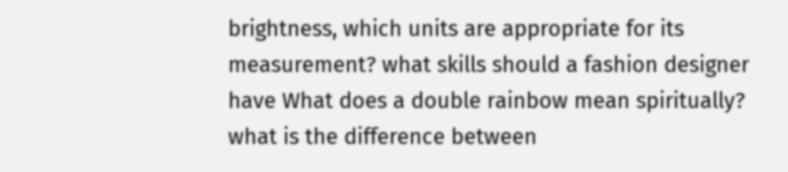brightness, which units are appropriate for its measurement? what skills should a fashion designer have What does a double rainbow mean spiritually? what is the difference between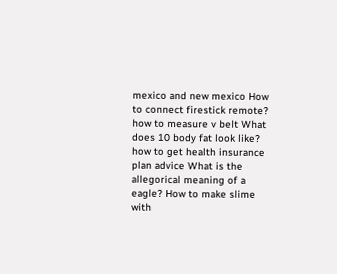mexico and new mexico How to connect firestick remote? how to measure v belt What does 10 body fat look like? how to get health insurance plan advice What is the allegorical meaning of a eagle? How to make slime with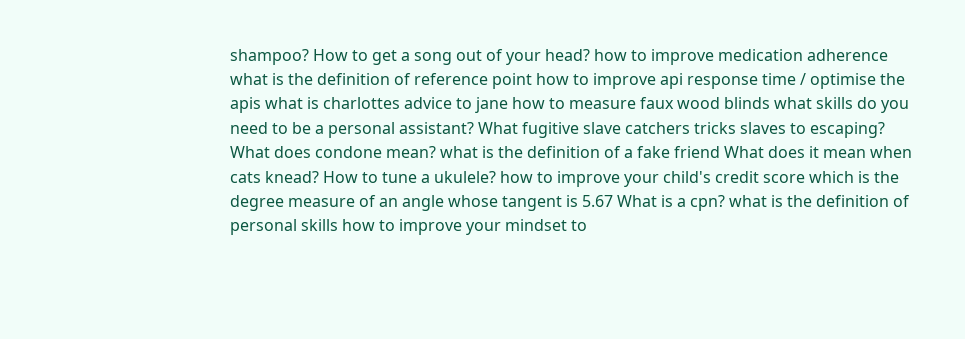shampoo? How to get a song out of your head? how to improve medication adherence what is the definition of reference point how to improve api response time / optimise the apis what is charlottes advice to jane how to measure faux wood blinds what skills do you need to be a personal assistant? What fugitive slave catchers tricks slaves to escaping? What does condone mean? what is the definition of a fake friend What does it mean when cats knead? How to tune a ukulele? how to improve your child's credit score which is the degree measure of an angle whose tangent is 5.67 What is a cpn? what is the definition of personal skills how to improve your mindset to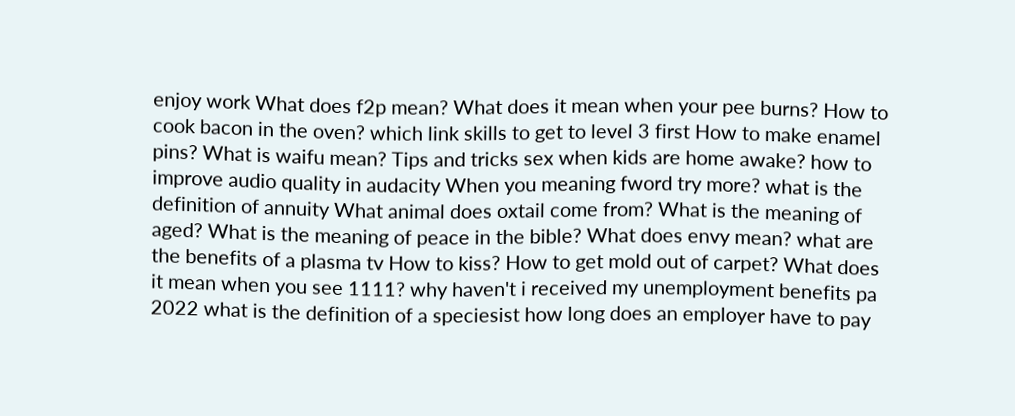enjoy work What does f2p mean? What does it mean when your pee burns? How to cook bacon in the oven? which link skills to get to level 3 first How to make enamel pins? What is waifu mean? Tips and tricks sex when kids are home awake? how to improve audio quality in audacity When you meaning fword try more? what is the definition of annuity What animal does oxtail come from? What is the meaning of aged? What is the meaning of peace in the bible? What does envy mean? what are the benefits of a plasma tv How to kiss? How to get mold out of carpet? What does it mean when you see 1111? why haven't i received my unemployment benefits pa 2022 what is the definition of a speciesist how long does an employer have to pay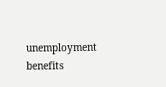unemployment benefits